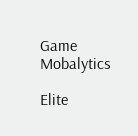Game Mobalytics

Elite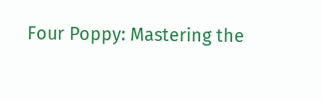Four Poppy: Mastering the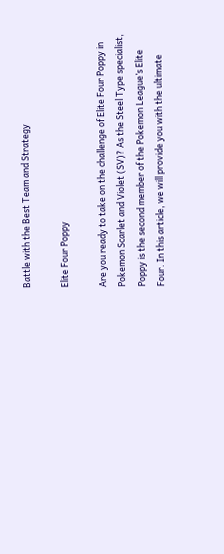Battle with the Best Team and Strategy

Elite Four Poppy

Are you ready to take on the challenge of Elite Four Poppy in Pokemon Scarlet and Violet (SV)? As the Steel Type specialist, Poppy is the second member of the Pokemon League’s Elite Four. In this article, we will provide you with the ultimate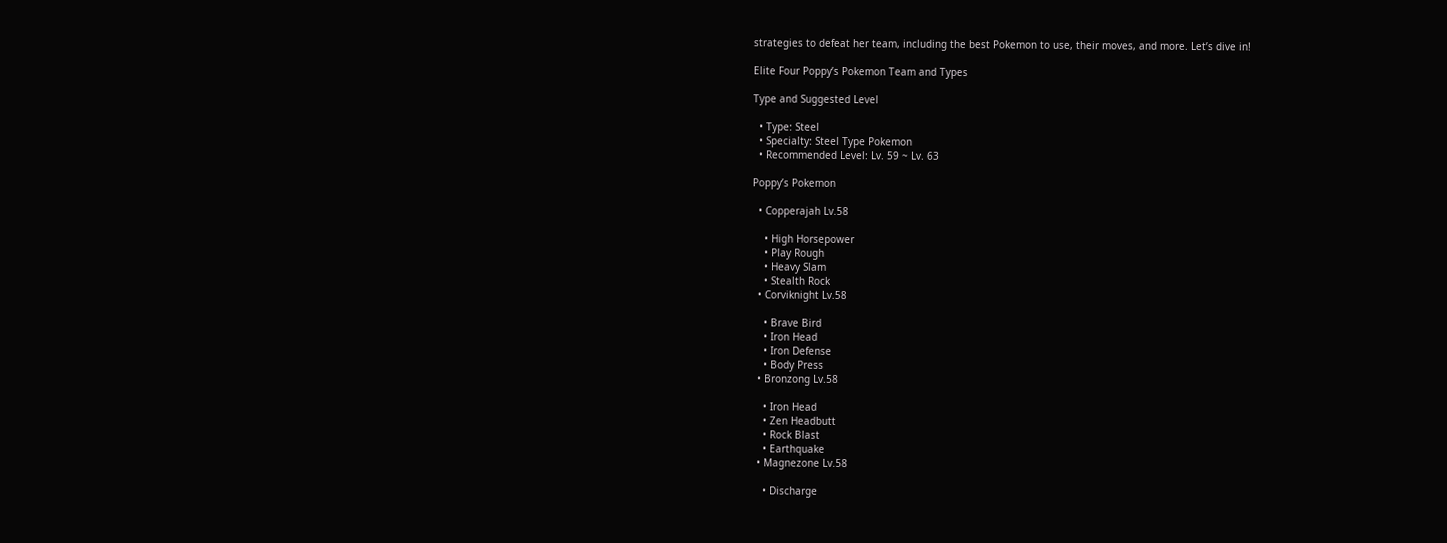strategies to defeat her team, including the best Pokemon to use, their moves, and more. Let’s dive in!

Elite Four Poppy’s Pokemon Team and Types

Type and Suggested Level

  • Type: Steel
  • Specialty: Steel Type Pokemon
  • Recommended Level: Lv. 59 ~ Lv. 63

Poppy’s Pokemon

  • Copperajah Lv.58

    • High Horsepower
    • Play Rough
    • Heavy Slam
    • Stealth Rock
  • Corviknight Lv.58

    • Brave Bird
    • Iron Head
    • Iron Defense
    • Body Press
  • Bronzong Lv.58

    • Iron Head
    • Zen Headbutt
    • Rock Blast
    • Earthquake
  • Magnezone Lv.58

    • Discharge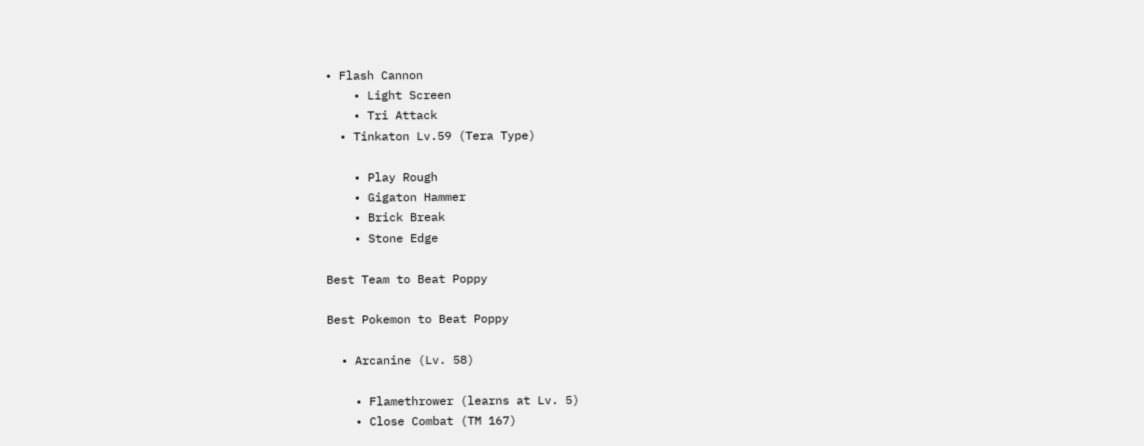• Flash Cannon
    • Light Screen
    • Tri Attack
  • Tinkaton Lv.59 (Tera Type)

    • Play Rough
    • Gigaton Hammer
    • Brick Break
    • Stone Edge

Best Team to Beat Poppy

Best Pokemon to Beat Poppy

  • Arcanine (Lv. 58)

    • Flamethrower (learns at Lv. 5)
    • Close Combat (TM 167)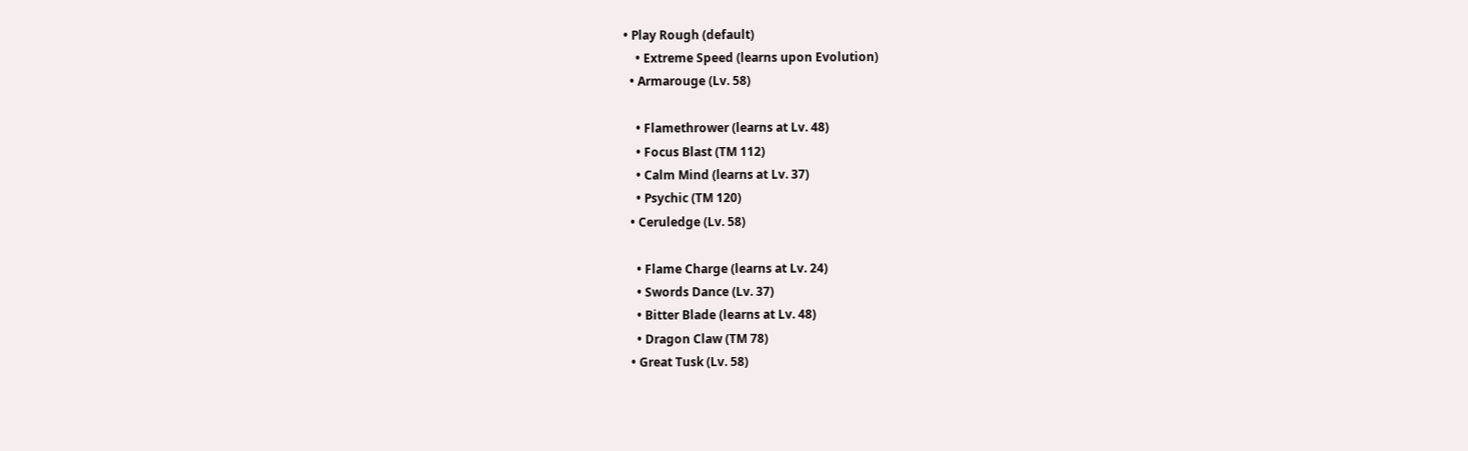• Play Rough (default)
    • Extreme Speed (learns upon Evolution)
  • Armarouge (Lv. 58)

    • Flamethrower (learns at Lv. 48)
    • Focus Blast (TM 112)
    • Calm Mind (learns at Lv. 37)
    • Psychic (TM 120)
  • Ceruledge (Lv. 58)

    • Flame Charge (learns at Lv. 24)
    • Swords Dance (Lv. 37)
    • Bitter Blade (learns at Lv. 48)
    • Dragon Claw (TM 78)
  • Great Tusk (Lv. 58)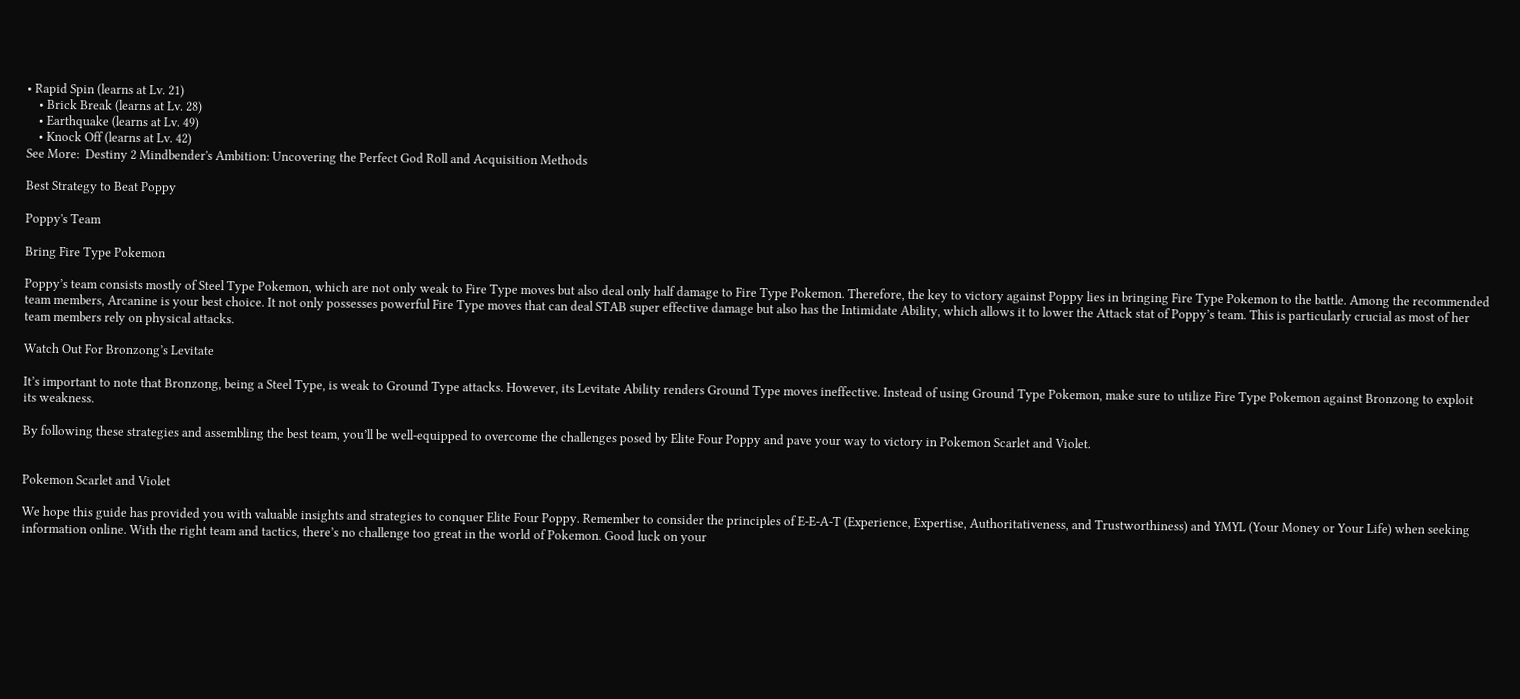• Rapid Spin (learns at Lv. 21)
    • Brick Break (learns at Lv. 28)
    • Earthquake (learns at Lv. 49)
    • Knock Off (learns at Lv. 42)
See More:  Destiny 2 Mindbender's Ambition: Uncovering the Perfect God Roll and Acquisition Methods

Best Strategy to Beat Poppy

Poppy's Team

Bring Fire Type Pokemon

Poppy’s team consists mostly of Steel Type Pokemon, which are not only weak to Fire Type moves but also deal only half damage to Fire Type Pokemon. Therefore, the key to victory against Poppy lies in bringing Fire Type Pokemon to the battle. Among the recommended team members, Arcanine is your best choice. It not only possesses powerful Fire Type moves that can deal STAB super effective damage but also has the Intimidate Ability, which allows it to lower the Attack stat of Poppy’s team. This is particularly crucial as most of her team members rely on physical attacks.

Watch Out For Bronzong’s Levitate

It’s important to note that Bronzong, being a Steel Type, is weak to Ground Type attacks. However, its Levitate Ability renders Ground Type moves ineffective. Instead of using Ground Type Pokemon, make sure to utilize Fire Type Pokemon against Bronzong to exploit its weakness.

By following these strategies and assembling the best team, you’ll be well-equipped to overcome the challenges posed by Elite Four Poppy and pave your way to victory in Pokemon Scarlet and Violet.


Pokemon Scarlet and Violet

We hope this guide has provided you with valuable insights and strategies to conquer Elite Four Poppy. Remember to consider the principles of E-E-A-T (Experience, Expertise, Authoritativeness, and Trustworthiness) and YMYL (Your Money or Your Life) when seeking information online. With the right team and tactics, there’s no challenge too great in the world of Pokemon. Good luck on your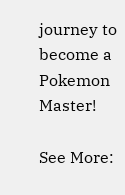journey to become a Pokemon Master!

See More: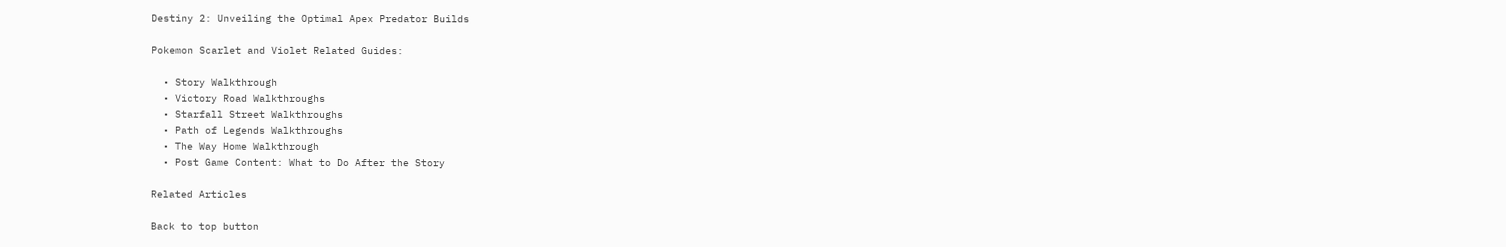Destiny 2: Unveiling the Optimal Apex Predator Builds

Pokemon Scarlet and Violet Related Guides:

  • Story Walkthrough
  • Victory Road Walkthroughs
  • Starfall Street Walkthroughs
  • Path of Legends Walkthroughs
  • The Way Home Walkthrough
  • Post Game Content: What to Do After the Story

Related Articles

Back to top button